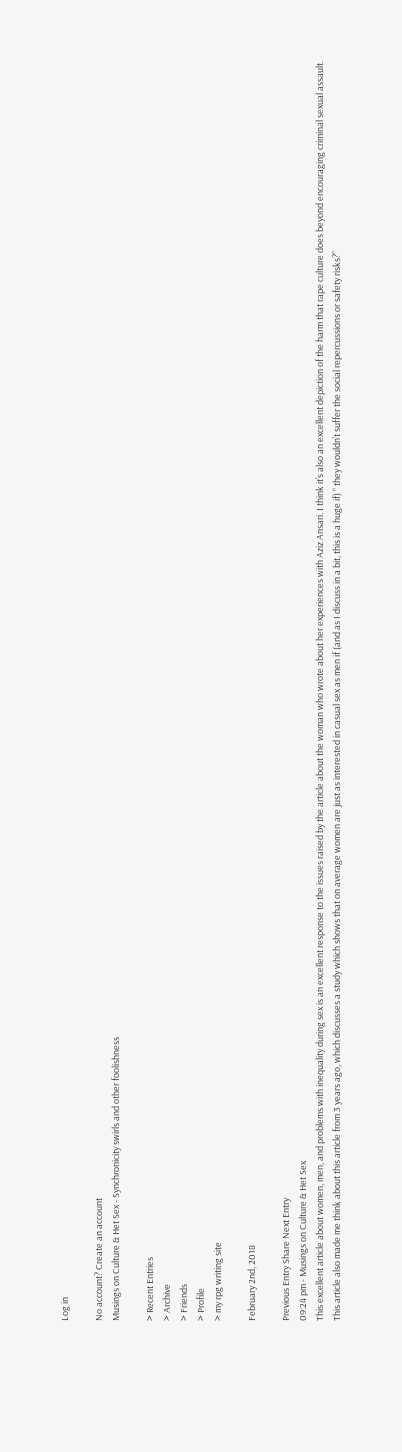Log in

No account? Create an account
Musings on Culture & Het Sex - Synchronicity swirls and other foolishness

> Recent Entries
> Archive
> Friends
> Profile
> my rpg writing site

February 2nd, 2018

Previous Entry Share Next Entry
09:24 pm - Musings on Culture & Het Sex
This excellent article about women, men, and problems with inequality during sex is an excellent response to the issues raised by the article about the woman who wrote about her experiences with Aziz Ansari. I think it’s also an excellent depiction of the harm that rape culture does beyond encouraging criminal sexual assault.
This article also made me think about this article from 3 years ago, which discusses a study which shows that on average women are just as interested in casual sex as men if (and as I discuss in a bit, this is a huge if) “ they wouldn’t suffer the social repercussions or safety risks?”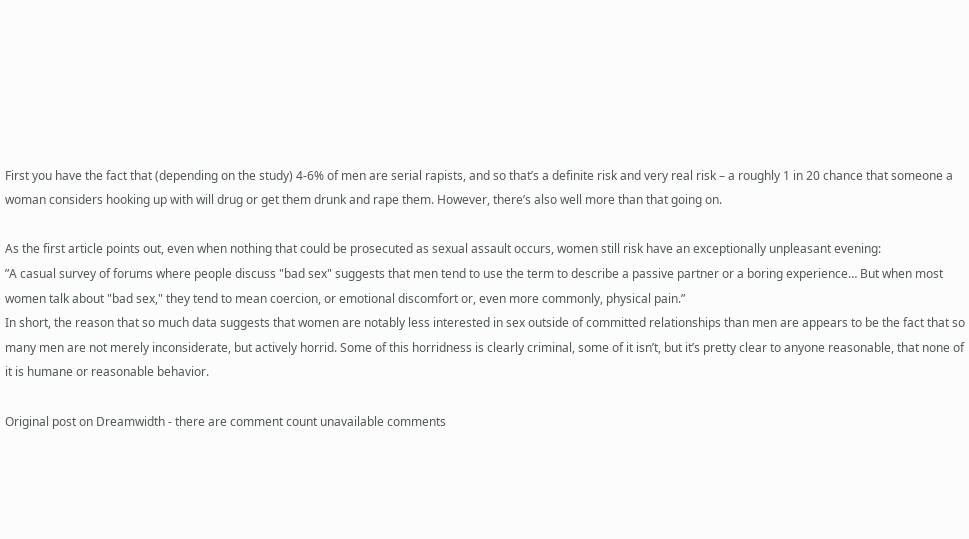First you have the fact that (depending on the study) 4-6% of men are serial rapists, and so that’s a definite risk and very real risk – a roughly 1 in 20 chance that someone a woman considers hooking up with will drug or get them drunk and rape them. However, there’s also well more than that going on.

As the first article points out, even when nothing that could be prosecuted as sexual assault occurs, women still risk have an exceptionally unpleasant evening:
”A casual survey of forums where people discuss "bad sex" suggests that men tend to use the term to describe a passive partner or a boring experience… But when most women talk about "bad sex," they tend to mean coercion, or emotional discomfort or, even more commonly, physical pain.”
In short, the reason that so much data suggests that women are notably less interested in sex outside of committed relationships than men are appears to be the fact that so many men are not merely inconsiderate, but actively horrid. Some of this horridness is clearly criminal, some of it isn’t, but it’s pretty clear to anyone reasonable, that none of it is humane or reasonable behavior.

Original post on Dreamwidth - there are comment count unavailable comments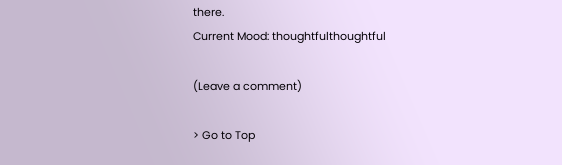there.
Current Mood: thoughtfulthoughtful

(Leave a comment)

> Go to Top